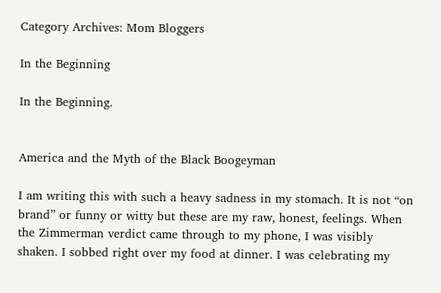Category Archives: Mom Bloggers

In the Beginning

In the Beginning.


America and the Myth of the Black Boogeyman

I am writing this with such a heavy sadness in my stomach. It is not “on brand” or funny or witty but these are my raw, honest, feelings. When the Zimmerman verdict came through to my phone, I was visibly shaken. I sobbed right over my food at dinner. I was celebrating my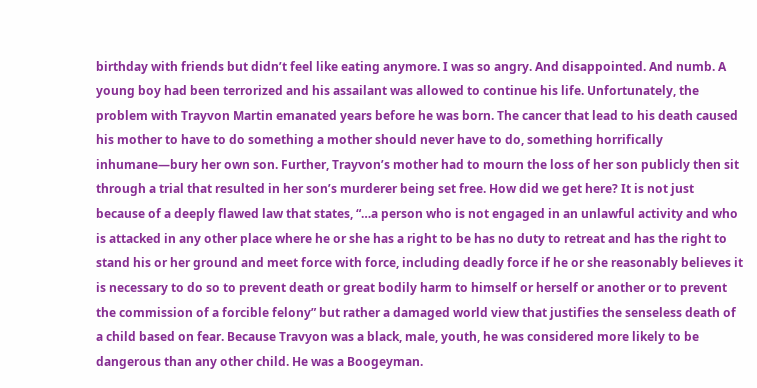birthday with friends but didn’t feel like eating anymore. I was so angry. And disappointed. And numb. A young boy had been terrorized and his assailant was allowed to continue his life. Unfortunately, the problem with Trayvon Martin emanated years before he was born. The cancer that lead to his death caused his mother to have to do something a mother should never have to do, something horrifically inhumane—bury her own son. Further, Trayvon’s mother had to mourn the loss of her son publicly then sit through a trial that resulted in her son’s murderer being set free. How did we get here? It is not just because of a deeply flawed law that states, “…a person who is not engaged in an unlawful activity and who is attacked in any other place where he or she has a right to be has no duty to retreat and has the right to stand his or her ground and meet force with force, including deadly force if he or she reasonably believes it is necessary to do so to prevent death or great bodily harm to himself or herself or another or to prevent the commission of a forcible felony” but rather a damaged world view that justifies the senseless death of a child based on fear. Because Travyon was a black, male, youth, he was considered more likely to be dangerous than any other child. He was a Boogeyman.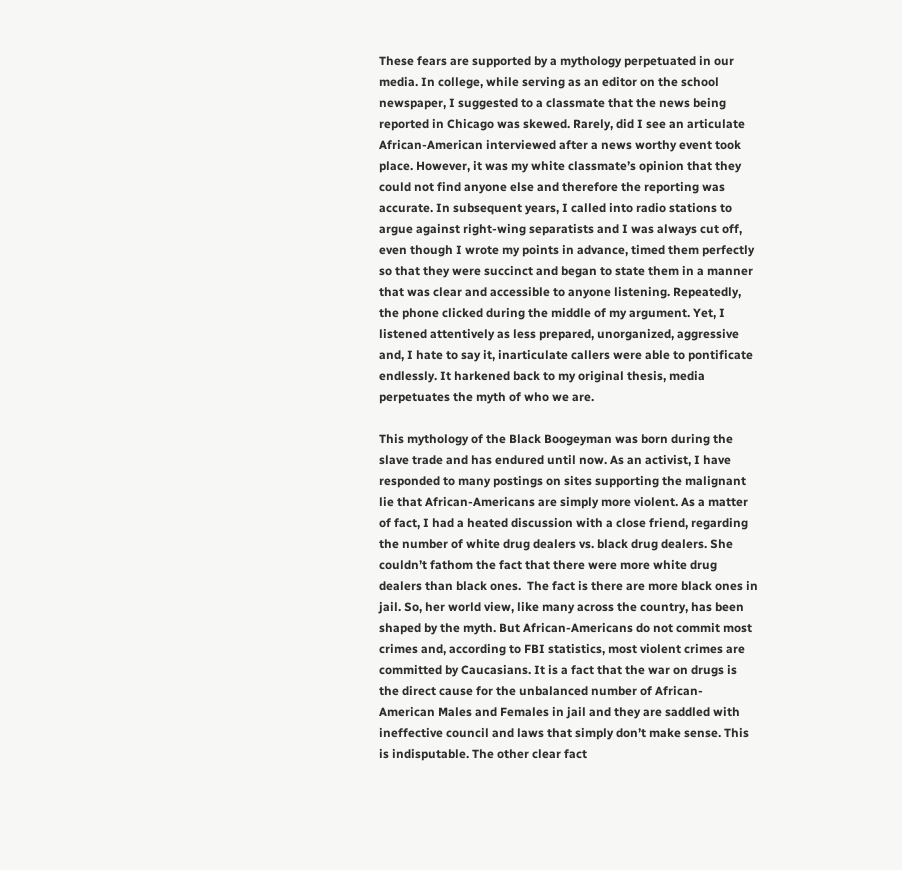These fears are supported by a mythology perpetuated in our media. In college, while serving as an editor on the school newspaper, I suggested to a classmate that the news being reported in Chicago was skewed. Rarely, did I see an articulate African-American interviewed after a news worthy event took place. However, it was my white classmate’s opinion that they could not find anyone else and therefore the reporting was accurate. In subsequent years, I called into radio stations to argue against right-wing separatists and I was always cut off, even though I wrote my points in advance, timed them perfectly so that they were succinct and began to state them in a manner that was clear and accessible to anyone listening. Repeatedly, the phone clicked during the middle of my argument. Yet, I listened attentively as less prepared, unorganized, aggressive and, I hate to say it, inarticulate callers were able to pontificate endlessly. It harkened back to my original thesis, media perpetuates the myth of who we are.

This mythology of the Black Boogeyman was born during the slave trade and has endured until now. As an activist, I have responded to many postings on sites supporting the malignant lie that African-Americans are simply more violent. As a matter of fact, I had a heated discussion with a close friend, regarding the number of white drug dealers vs. black drug dealers. She couldn’t fathom the fact that there were more white drug dealers than black ones.  The fact is there are more black ones in jail. So, her world view, like many across the country, has been shaped by the myth. But African-Americans do not commit most crimes and, according to FBI statistics, most violent crimes are committed by Caucasians. It is a fact that the war on drugs is the direct cause for the unbalanced number of African-American Males and Females in jail and they are saddled with ineffective council and laws that simply don’t make sense. This is indisputable. The other clear fact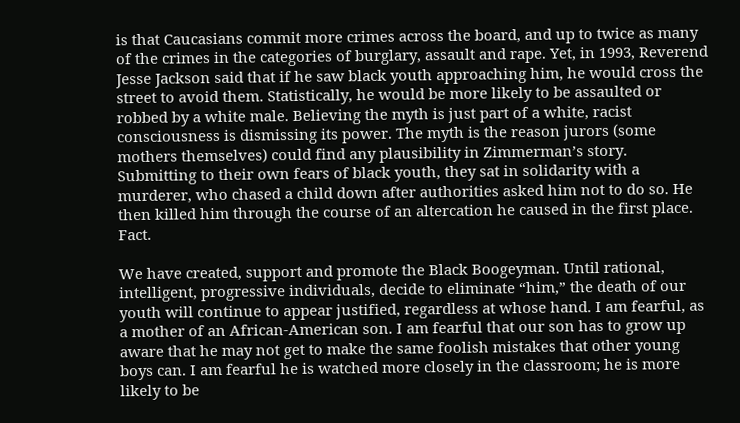is that Caucasians commit more crimes across the board, and up to twice as many of the crimes in the categories of burglary, assault and rape. Yet, in 1993, Reverend Jesse Jackson said that if he saw black youth approaching him, he would cross the street to avoid them. Statistically, he would be more likely to be assaulted or robbed by a white male. Believing the myth is just part of a white, racist consciousness is dismissing its power. The myth is the reason jurors (some mothers themselves) could find any plausibility in Zimmerman’s story. Submitting to their own fears of black youth, they sat in solidarity with a murderer, who chased a child down after authorities asked him not to do so. He then killed him through the course of an altercation he caused in the first place. Fact.

We have created, support and promote the Black Boogeyman. Until rational, intelligent, progressive individuals, decide to eliminate “him,” the death of our youth will continue to appear justified, regardless at whose hand. I am fearful, as a mother of an African-American son. I am fearful that our son has to grow up aware that he may not get to make the same foolish mistakes that other young boys can. I am fearful he is watched more closely in the classroom; he is more likely to be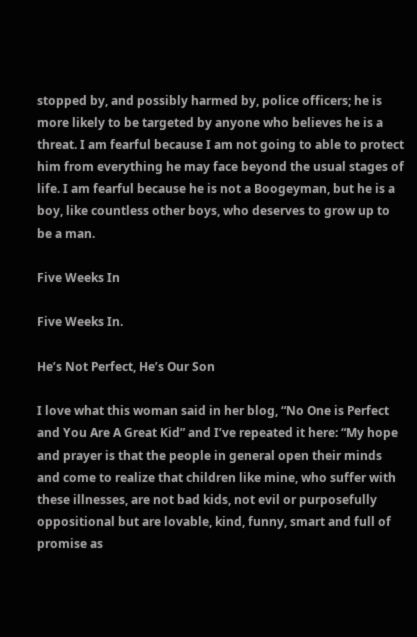stopped by, and possibly harmed by, police officers; he is more likely to be targeted by anyone who believes he is a threat. I am fearful because I am not going to able to protect him from everything he may face beyond the usual stages of life. I am fearful because he is not a Boogeyman, but he is a boy, like countless other boys, who deserves to grow up to be a man.

Five Weeks In

Five Weeks In.

He’s Not Perfect, He’s Our Son

I love what this woman said in her blog, “No One is Perfect and You Are A Great Kid” and I’ve repeated it here: “My hope and prayer is that the people in general open their minds and come to realize that children like mine, who suffer with these illnesses, are not bad kids, not evil or purposefully oppositional but are lovable, kind, funny, smart and full of promise as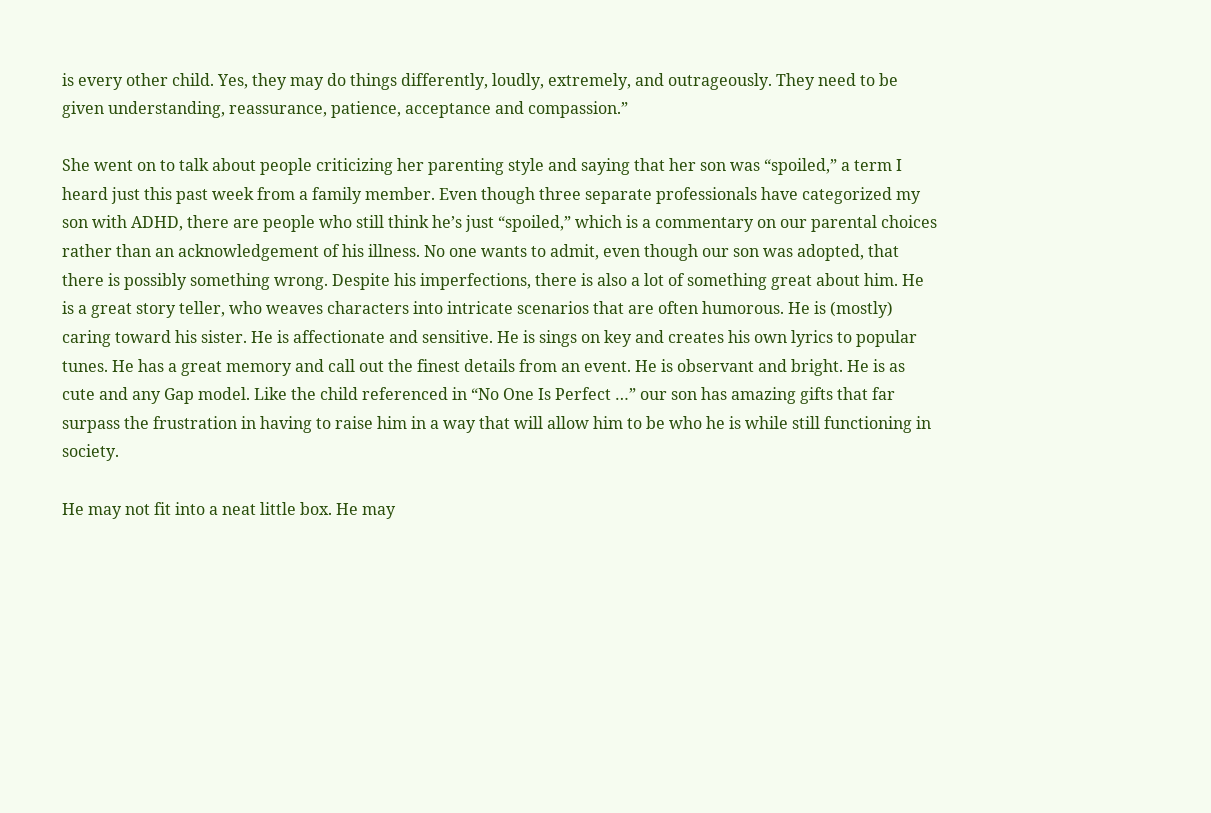is every other child. Yes, they may do things differently, loudly, extremely, and outrageously. They need to be given understanding, reassurance, patience, acceptance and compassion.”

She went on to talk about people criticizing her parenting style and saying that her son was “spoiled,” a term I heard just this past week from a family member. Even though three separate professionals have categorized my son with ADHD, there are people who still think he’s just “spoiled,” which is a commentary on our parental choices rather than an acknowledgement of his illness. No one wants to admit, even though our son was adopted, that there is possibly something wrong. Despite his imperfections, there is also a lot of something great about him. He is a great story teller, who weaves characters into intricate scenarios that are often humorous. He is (mostly) caring toward his sister. He is affectionate and sensitive. He is sings on key and creates his own lyrics to popular tunes. He has a great memory and call out the finest details from an event. He is observant and bright. He is as cute and any Gap model. Like the child referenced in “No One Is Perfect …” our son has amazing gifts that far surpass the frustration in having to raise him in a way that will allow him to be who he is while still functioning in society.

He may not fit into a neat little box. He may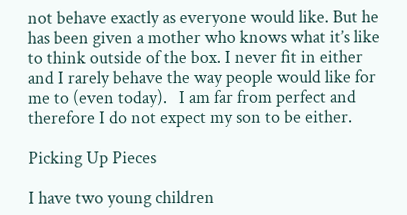not behave exactly as everyone would like. But he has been given a mother who knows what it’s like to think outside of the box. I never fit in either and I rarely behave the way people would like for me to (even today).   I am far from perfect and therefore I do not expect my son to be either.

Picking Up Pieces

I have two young children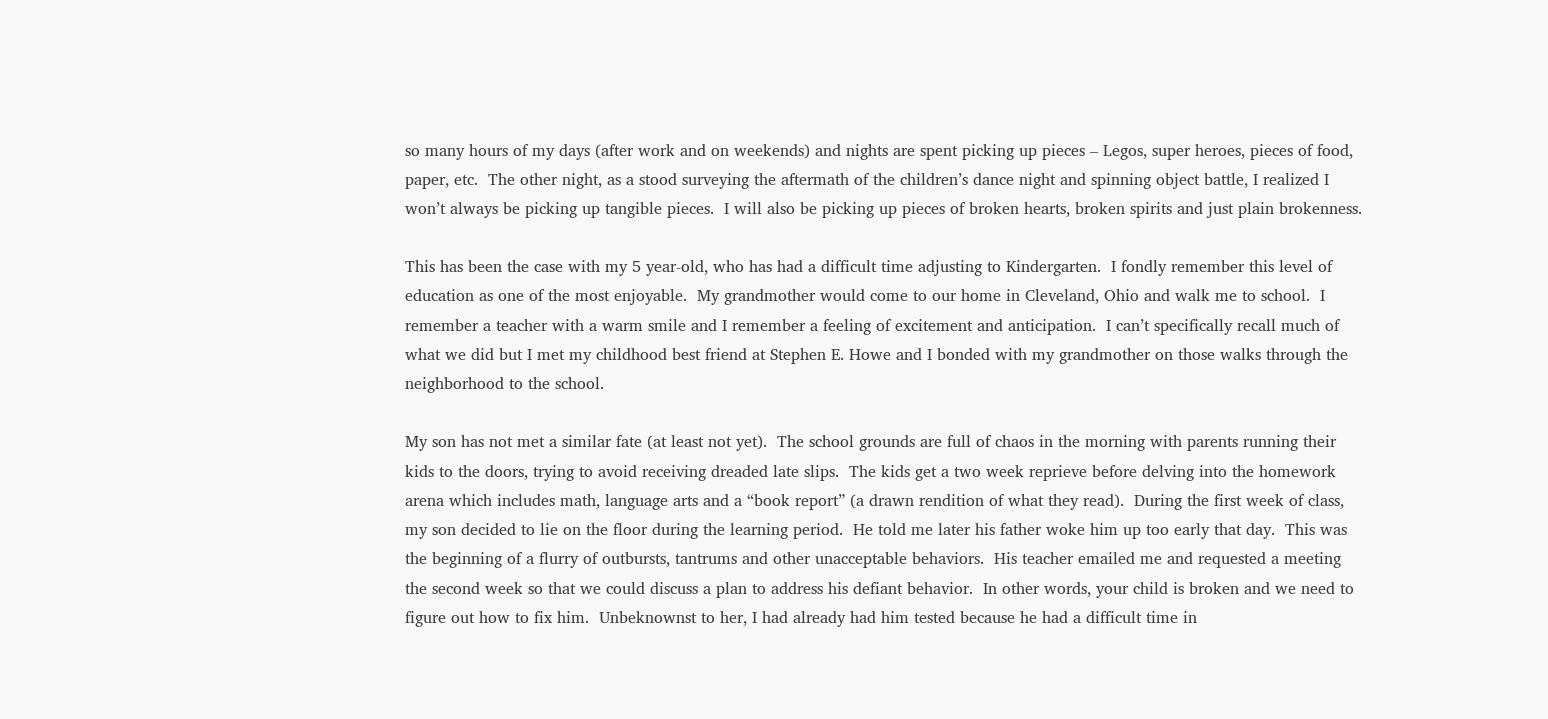so many hours of my days (after work and on weekends) and nights are spent picking up pieces – Legos, super heroes, pieces of food, paper, etc.  The other night, as a stood surveying the aftermath of the children’s dance night and spinning object battle, I realized I won’t always be picking up tangible pieces.  I will also be picking up pieces of broken hearts, broken spirits and just plain brokenness.

This has been the case with my 5 year-old, who has had a difficult time adjusting to Kindergarten.  I fondly remember this level of education as one of the most enjoyable.  My grandmother would come to our home in Cleveland, Ohio and walk me to school.  I remember a teacher with a warm smile and I remember a feeling of excitement and anticipation.  I can’t specifically recall much of what we did but I met my childhood best friend at Stephen E. Howe and I bonded with my grandmother on those walks through the neighborhood to the school.

My son has not met a similar fate (at least not yet).  The school grounds are full of chaos in the morning with parents running their kids to the doors, trying to avoid receiving dreaded late slips.  The kids get a two week reprieve before delving into the homework arena which includes math, language arts and a “book report” (a drawn rendition of what they read).  During the first week of class, my son decided to lie on the floor during the learning period.  He told me later his father woke him up too early that day.  This was the beginning of a flurry of outbursts, tantrums and other unacceptable behaviors.  His teacher emailed me and requested a meeting the second week so that we could discuss a plan to address his defiant behavior.  In other words, your child is broken and we need to figure out how to fix him.  Unbeknownst to her, I had already had him tested because he had a difficult time in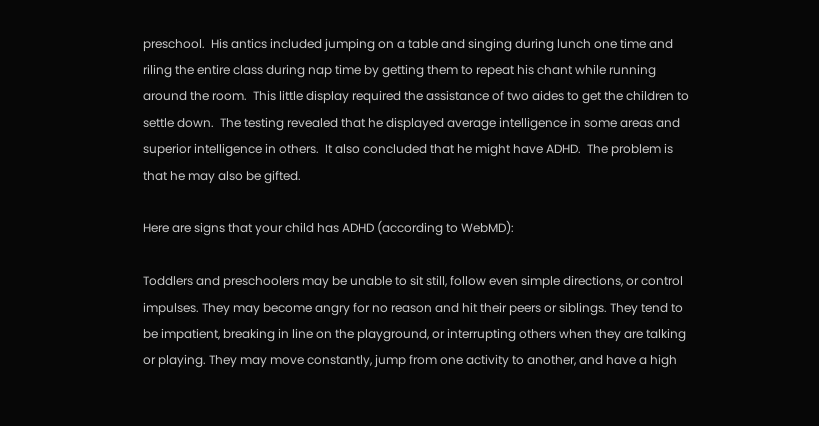preschool.  His antics included jumping on a table and singing during lunch one time and riling the entire class during nap time by getting them to repeat his chant while running around the room.  This little display required the assistance of two aides to get the children to settle down.  The testing revealed that he displayed average intelligence in some areas and superior intelligence in others.  It also concluded that he might have ADHD.  The problem is that he may also be gifted.

Here are signs that your child has ADHD (according to WebMD):

Toddlers and preschoolers may be unable to sit still, follow even simple directions, or control impulses. They may become angry for no reason and hit their peers or siblings. They tend to be impatient, breaking in line on the playground, or interrupting others when they are talking or playing. They may move constantly, jump from one activity to another, and have a high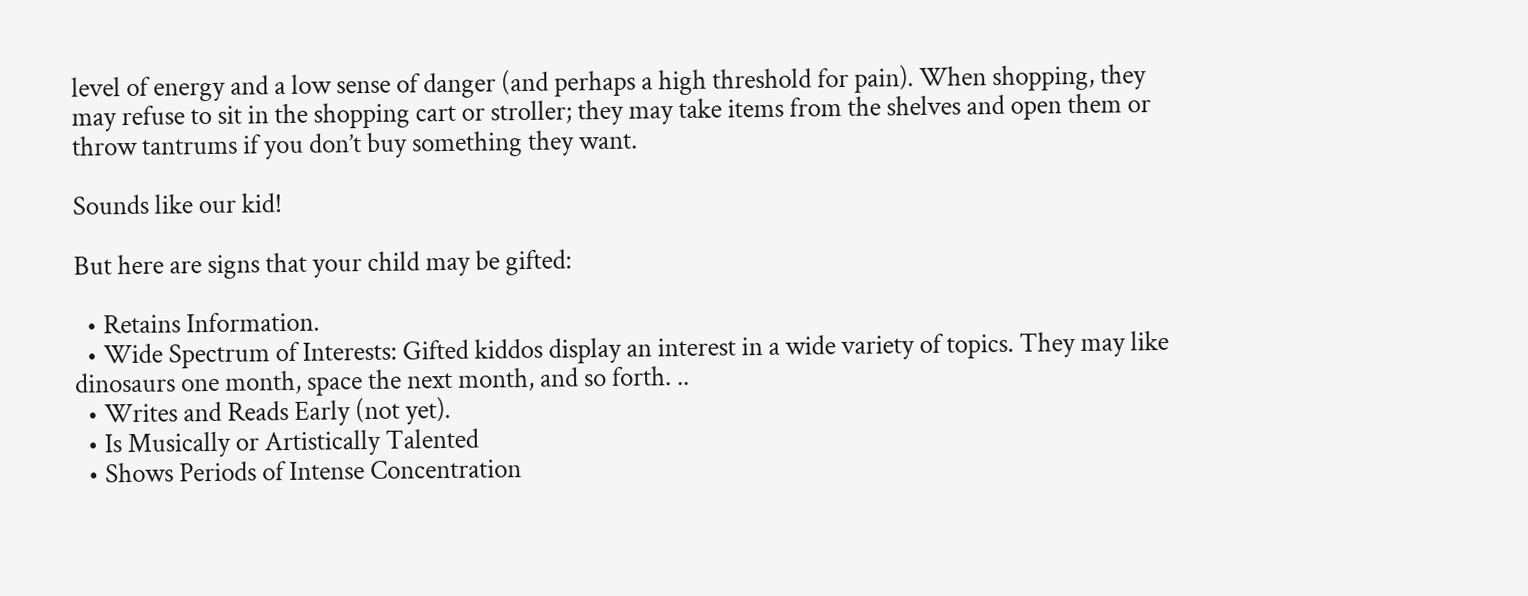level of energy and a low sense of danger (and perhaps a high threshold for pain). When shopping, they may refuse to sit in the shopping cart or stroller; they may take items from the shelves and open them or throw tantrums if you don’t buy something they want.

Sounds like our kid!

But here are signs that your child may be gifted:

  • Retains Information.
  • Wide Spectrum of Interests: Gifted kiddos display an interest in a wide variety of topics. They may like      dinosaurs one month, space the next month, and so forth. ..
  • Writes and Reads Early (not yet).
  • Is Musically or Artistically Talented
  • Shows Periods of Intense Concentration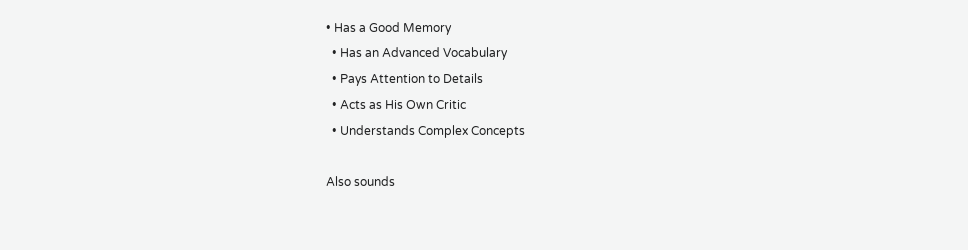• Has a Good Memory
  • Has an Advanced Vocabulary
  • Pays Attention to Details
  • Acts as His Own Critic
  • Understands Complex Concepts

Also sounds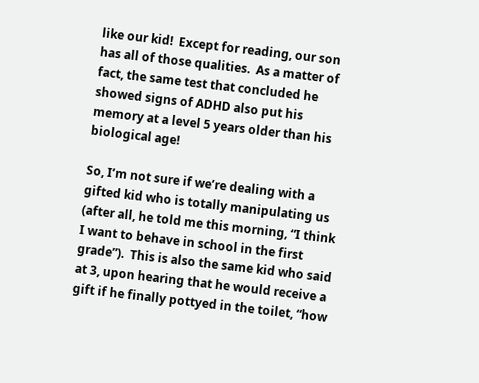like our kid!  Except for reading, our son has all of those qualities.  As a matter of fact, the same test that concluded he showed signs of ADHD also put his memory at a level 5 years older than his biological age!

So, I’m not sure if we’re dealing with a gifted kid who is totally manipulating us (after all, he told me this morning, “I think I want to behave in school in the first grade”).  This is also the same kid who said at 3, upon hearing that he would receive a gift if he finally pottyed in the toilet, “how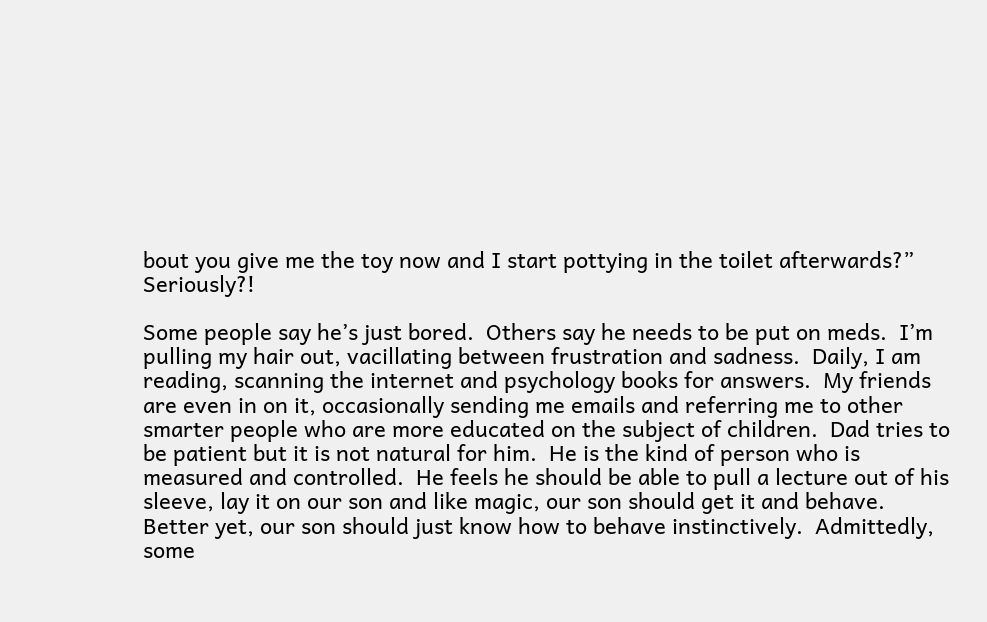bout you give me the toy now and I start pottying in the toilet afterwards?”  Seriously?!

Some people say he’s just bored.  Others say he needs to be put on meds.  I’m pulling my hair out, vacillating between frustration and sadness.  Daily, I am reading, scanning the internet and psychology books for answers.  My friends are even in on it, occasionally sending me emails and referring me to other smarter people who are more educated on the subject of children.  Dad tries to be patient but it is not natural for him.  He is the kind of person who is measured and controlled.  He feels he should be able to pull a lecture out of his sleeve, lay it on our son and like magic, our son should get it and behave.  Better yet, our son should just know how to behave instinctively.  Admittedly, some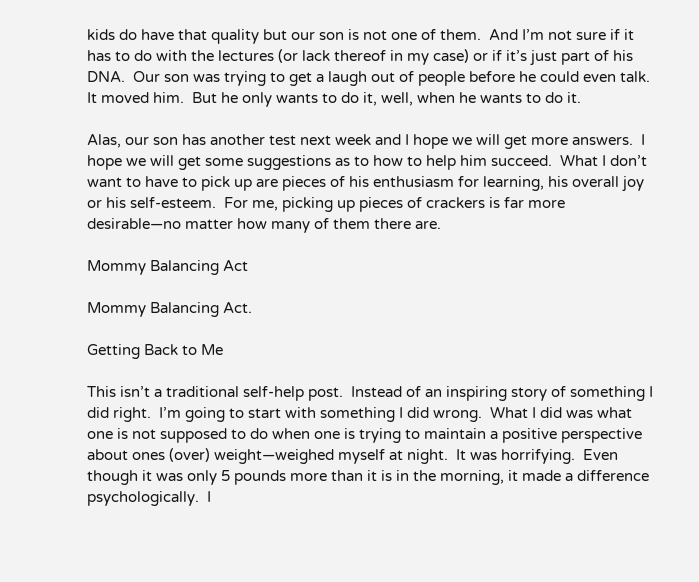kids do have that quality but our son is not one of them.  And I’m not sure if it has to do with the lectures (or lack thereof in my case) or if it’s just part of his DNA.  Our son was trying to get a laugh out of people before he could even talk.  It moved him.  But he only wants to do it, well, when he wants to do it.

Alas, our son has another test next week and I hope we will get more answers.  I hope we will get some suggestions as to how to help him succeed.  What I don’t want to have to pick up are pieces of his enthusiasm for learning, his overall joy or his self-esteem.  For me, picking up pieces of crackers is far more desirable—no matter how many of them there are.

Mommy Balancing Act

Mommy Balancing Act.

Getting Back to Me

This isn’t a traditional self-help post.  Instead of an inspiring story of something I did right.  I’m going to start with something I did wrong.  What I did was what one is not supposed to do when one is trying to maintain a positive perspective about ones (over) weight—weighed myself at night.  It was horrifying.  Even though it was only 5 pounds more than it is in the morning, it made a difference psychologically.  I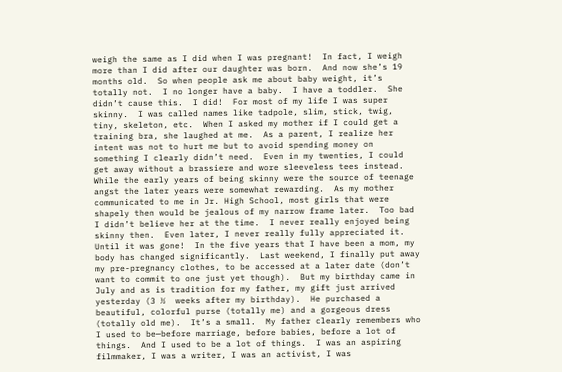weigh the same as I did when I was pregnant!  In fact, I weigh more than I did after our daughter was born.  And now she’s 19 months old.  So when people ask me about baby weight, it’s totally not.  I no longer have a baby.  I have a toddler.  She didn’t cause this.  I did!  For most of my life I was super skinny.  I was called names like tadpole, slim, stick, twig, tiny, skeleton, etc.  When I asked my mother if I could get a training bra, she laughed at me.  As a parent, I realize her intent was not to hurt me but to avoid spending money on something I clearly didn’t need.  Even in my twenties, I could get away without a brassiere and wore sleeveless tees instead.  While the early years of being skinny were the source of teenage angst the later years were somewhat rewarding.  As my mother communicated to me in Jr. High School, most girls that were shapely then would be jealous of my narrow frame later.  Too bad I didn’t believe her at the time.  I never really enjoyed being skinny then.  Even later, I never really fully appreciated it.  Until it was gone!  In the five years that I have been a mom, my body has changed significantly.  Last weekend, I finally put away my pre-pregnancy clothes, to be accessed at a later date (don’t want to commit to one just yet though).  But my birthday came in July and as is tradition for my father, my gift just arrived yesterday (3 ½  weeks after my birthday).  He purchased a beautiful, colorful purse (totally me) and a gorgeous dress (totally old me).  It’s a small.  My father clearly remembers who I used to be—before marriage, before babies, before a lot of things.  And I used to be a lot of things.  I was an aspiring filmmaker, I was a writer, I was an activist, I was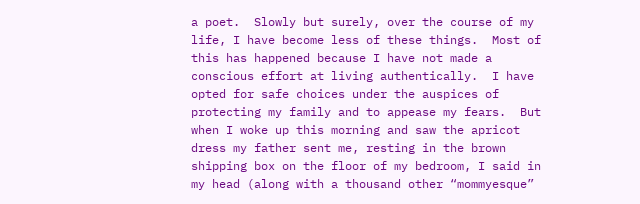a poet.  Slowly but surely, over the course of my life, I have become less of these things.  Most of this has happened because I have not made a conscious effort at living authentically.  I have opted for safe choices under the auspices of protecting my family and to appease my fears.  But when I woke up this morning and saw the apricot dress my father sent me, resting in the brown shipping box on the floor of my bedroom, I said in my head (along with a thousand other “mommyesque”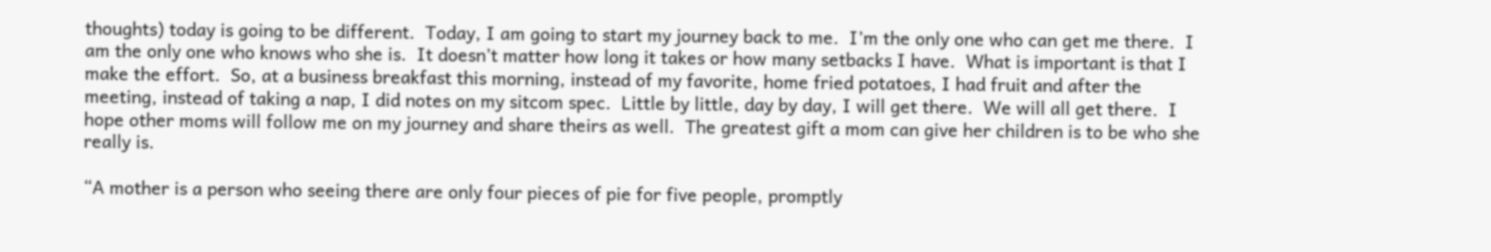thoughts) today is going to be different.  Today, I am going to start my journey back to me.  I’m the only one who can get me there.  I am the only one who knows who she is.  It doesn’t matter how long it takes or how many setbacks I have.  What is important is that I make the effort.  So, at a business breakfast this morning, instead of my favorite, home fried potatoes, I had fruit and after the meeting, instead of taking a nap, I did notes on my sitcom spec.  Little by little, day by day, I will get there.  We will all get there.  I hope other moms will follow me on my journey and share theirs as well.  The greatest gift a mom can give her children is to be who she really is.

“A mother is a person who seeing there are only four pieces of pie for five people, promptly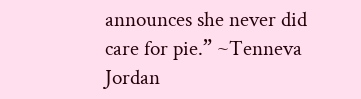announces she never did care for pie.” ~Tenneva Jordan